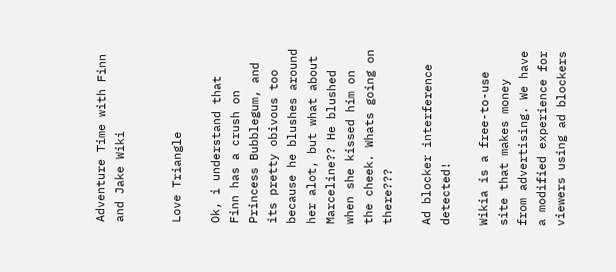Adventure Time with Finn and Jake Wiki


Love Triangle

Ok, i understand that Finn has a crush on Princess Bubblegum, and its pretty obivous too because he blushes around her alot, but what about Marceline?? He blushed when she kissed him on the cheek. Whats going on there???

Ad blocker interference detected!

Wikia is a free-to-use site that makes money from advertising. We have a modified experience for viewers using ad blockers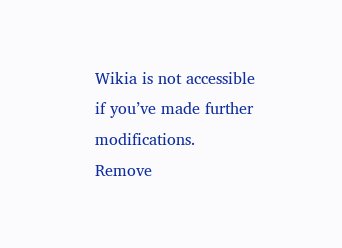Wikia is not accessible if you’ve made further modifications. Remove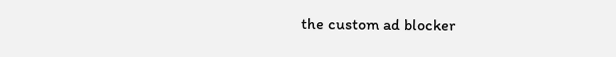the custom ad blocker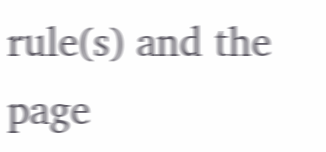rule(s) and the page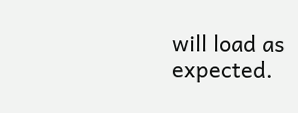will load as expected.